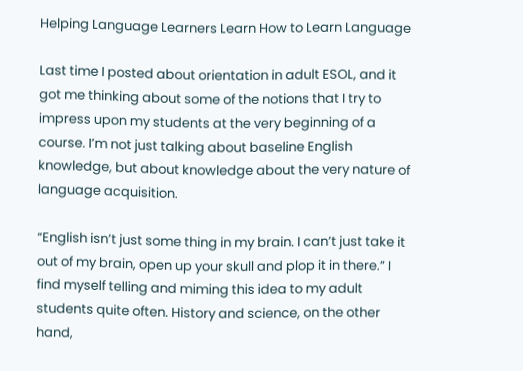Helping Language Learners Learn How to Learn Language

Last time I posted about orientation in adult ESOL, and it got me thinking about some of the notions that I try to impress upon my students at the very beginning of a course. I’m not just talking about baseline English knowledge, but about knowledge about the very nature of language acquisition.

“English isn’t just some thing in my brain. I can’t just take it out of my brain, open up your skull and plop it in there.” I find myself telling and miming this idea to my adult students quite often. History and science, on the other hand,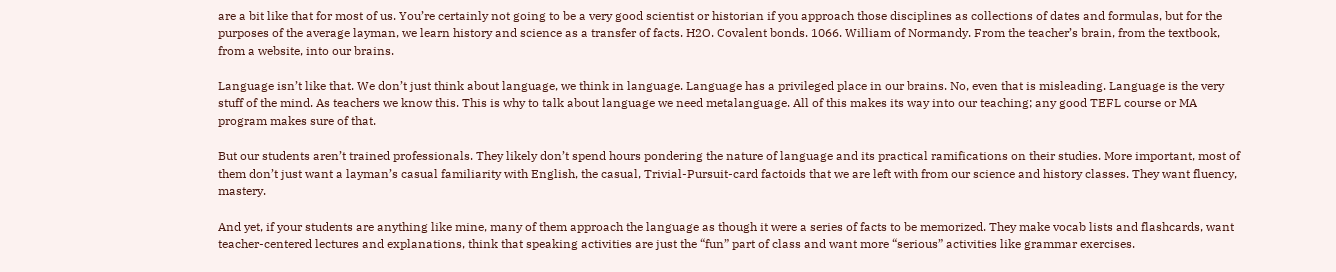are a bit like that for most of us. You’re certainly not going to be a very good scientist or historian if you approach those disciplines as collections of dates and formulas, but for the purposes of the average layman, we learn history and science as a transfer of facts. H2O. Covalent bonds. 1066. William of Normandy. From the teacher’s brain, from the textbook, from a website, into our brains.

Language isn’t like that. We don’t just think about language, we think in language. Language has a privileged place in our brains. No, even that is misleading. Language is the very stuff of the mind. As teachers we know this. This is why to talk about language we need metalanguage. All of this makes its way into our teaching; any good TEFL course or MA program makes sure of that.

But our students aren’t trained professionals. They likely don’t spend hours pondering the nature of language and its practical ramifications on their studies. More important, most of them don’t just want a layman’s casual familiarity with English, the casual, Trivial-Pursuit-card factoids that we are left with from our science and history classes. They want fluency, mastery.

And yet, if your students are anything like mine, many of them approach the language as though it were a series of facts to be memorized. They make vocab lists and flashcards, want teacher-centered lectures and explanations, think that speaking activities are just the “fun” part of class and want more “serious” activities like grammar exercises.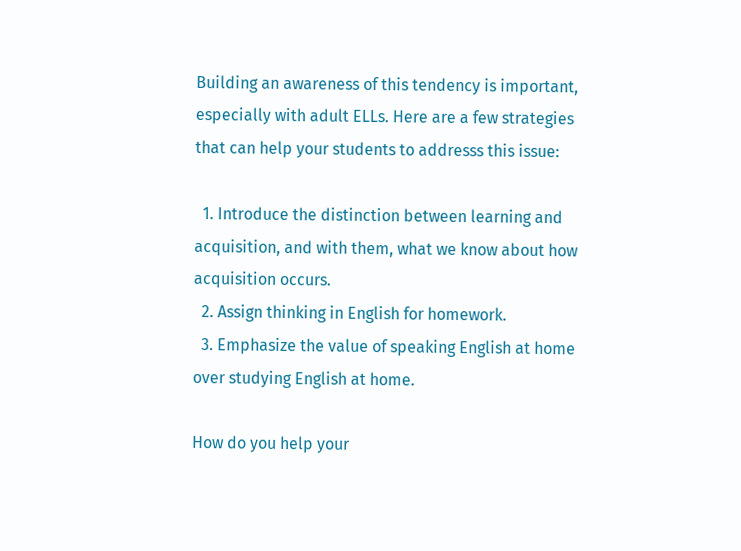Building an awareness of this tendency is important, especially with adult ELLs. Here are a few strategies that can help your students to addresss this issue:

  1. Introduce the distinction between learning and acquisition, and with them, what we know about how acquisition occurs.
  2. Assign thinking in English for homework.
  3. Emphasize the value of speaking English at home over studying English at home.

How do you help your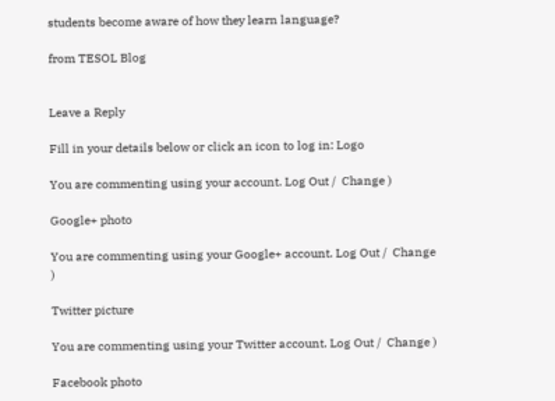students become aware of how they learn language?

from TESOL Blog


Leave a Reply

Fill in your details below or click an icon to log in: Logo

You are commenting using your account. Log Out /  Change )

Google+ photo

You are commenting using your Google+ account. Log Out /  Change )

Twitter picture

You are commenting using your Twitter account. Log Out /  Change )

Facebook photo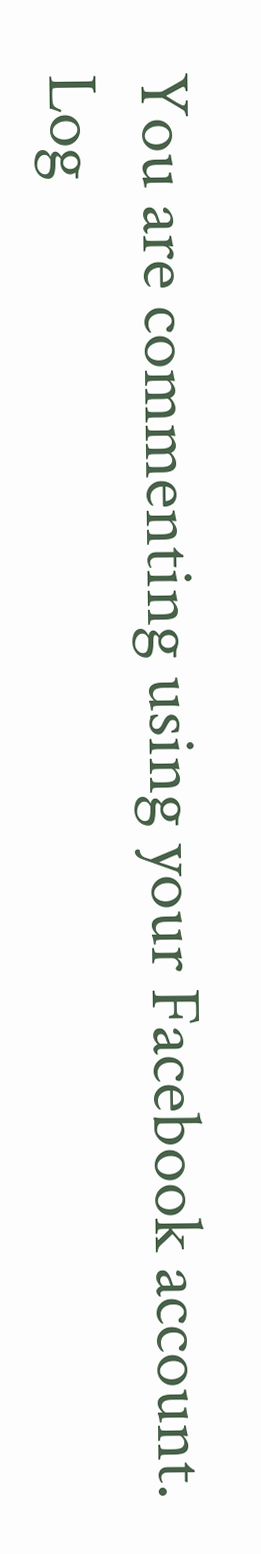You are commenting using your Facebook account. Log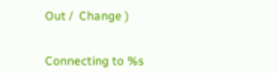Out /  Change )


Connecting to %s